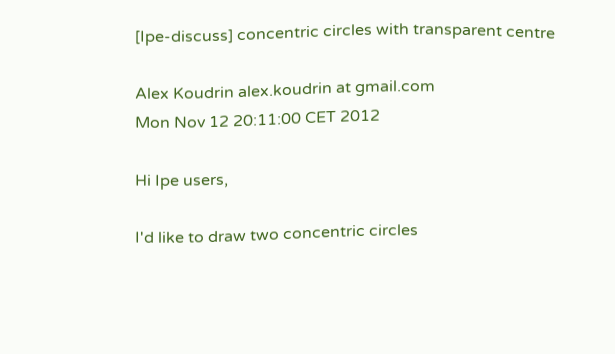[Ipe-discuss] concentric circles with transparent centre

Alex Koudrin alex.koudrin at gmail.com
Mon Nov 12 20:11:00 CET 2012

Hi Ipe users,

I'd like to draw two concentric circles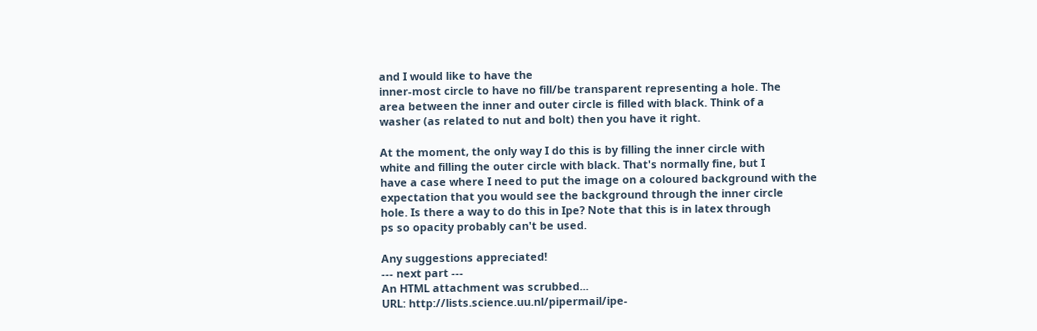and I would like to have the
inner-most circle to have no fill/be transparent representing a hole. The
area between the inner and outer circle is filled with black. Think of a
washer (as related to nut and bolt) then you have it right.

At the moment, the only way I do this is by filling the inner circle with
white and filling the outer circle with black. That's normally fine, but I
have a case where I need to put the image on a coloured background with the
expectation that you would see the background through the inner circle
hole. Is there a way to do this in Ipe? Note that this is in latex through
ps so opacity probably can't be used.

Any suggestions appreciated!
--- next part ---
An HTML attachment was scrubbed...
URL: http://lists.science.uu.nl/pipermail/ipe-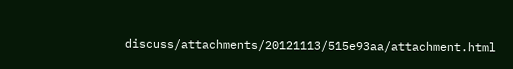discuss/attachments/20121113/515e93aa/attachment.html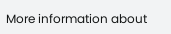More information about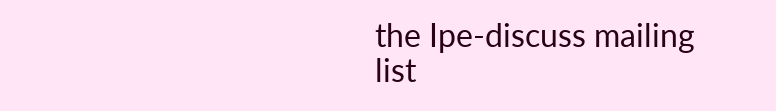the Ipe-discuss mailing list